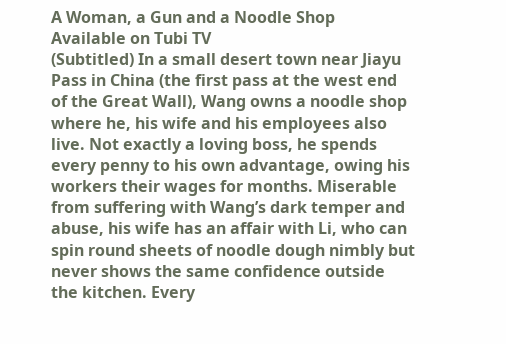A Woman, a Gun and a Noodle Shop
Available on Tubi TV
(Subtitled) In a small desert town near Jiayu Pass in China (the first pass at the west end of the Great Wall), Wang owns a noodle shop where he, his wife and his employees also live. Not exactly a loving boss, he spends every penny to his own advantage, owing his workers their wages for months. Miserable from suffering with Wang’s dark temper and abuse, his wife has an affair with Li, who can spin round sheets of noodle dough nimbly but never shows the same confidence outside the kitchen. Every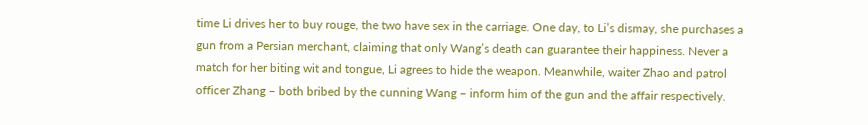time Li drives her to buy rouge, the two have sex in the carriage. One day, to Li’s dismay, she purchases a gun from a Persian merchant, claiming that only Wang’s death can guarantee their happiness. Never a match for her biting wit and tongue, Li agrees to hide the weapon. Meanwhile, waiter Zhao and patrol officer Zhang – both bribed by the cunning Wang – inform him of the gun and the affair respectively.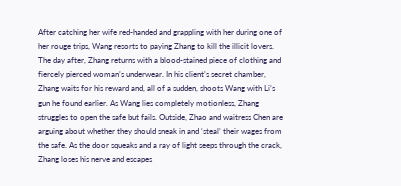After catching her wife red-handed and grappling with her during one of her rouge trips, Wang resorts to paying Zhang to kill the illicit lovers. The day after, Zhang returns with a blood-stained piece of clothing and fiercely pierced woman’s underwear. In his client’s secret chamber, Zhang waits for his reward and, all of a sudden, shoots Wang with Li’s gun he found earlier. As Wang lies completely motionless, Zhang struggles to open the safe but fails. Outside, Zhao and waitress Chen are arguing about whether they should sneak in and ‘steal’ their wages from the safe. As the door squeaks and a ray of light seeps through the crack, Zhang loses his nerve and escapes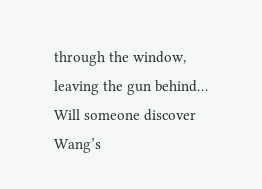through the window, leaving the gun behind… Will someone discover Wang’s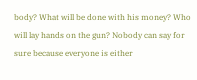body? What will be done with his money? Who will lay hands on the gun? Nobody can say for sure because everyone is either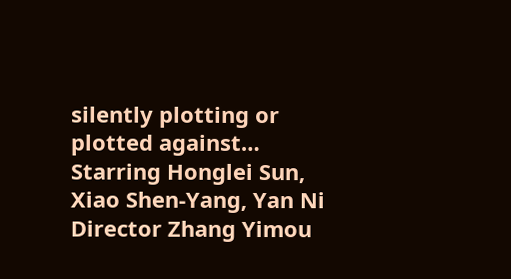silently plotting or plotted against…
Starring Honglei Sun, Xiao Shen-Yang, Yan Ni
Director Zhang Yimou